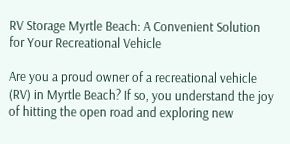RV Storage Myrtle Beach: A Convenient Solution for Your Recreational Vehicle

Are you a proud owner of a recreational vehicle (RV) in Myrtle Beach? If so, you understand the joy of hitting the open road and exploring new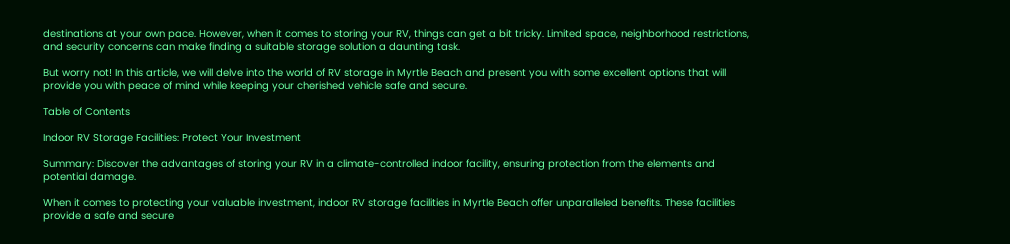destinations at your own pace. However, when it comes to storing your RV, things can get a bit tricky. Limited space, neighborhood restrictions, and security concerns can make finding a suitable storage solution a daunting task.

But worry not! In this article, we will delve into the world of RV storage in Myrtle Beach and present you with some excellent options that will provide you with peace of mind while keeping your cherished vehicle safe and secure.

Table of Contents

Indoor RV Storage Facilities: Protect Your Investment

Summary: Discover the advantages of storing your RV in a climate-controlled indoor facility, ensuring protection from the elements and potential damage.

When it comes to protecting your valuable investment, indoor RV storage facilities in Myrtle Beach offer unparalleled benefits. These facilities provide a safe and secure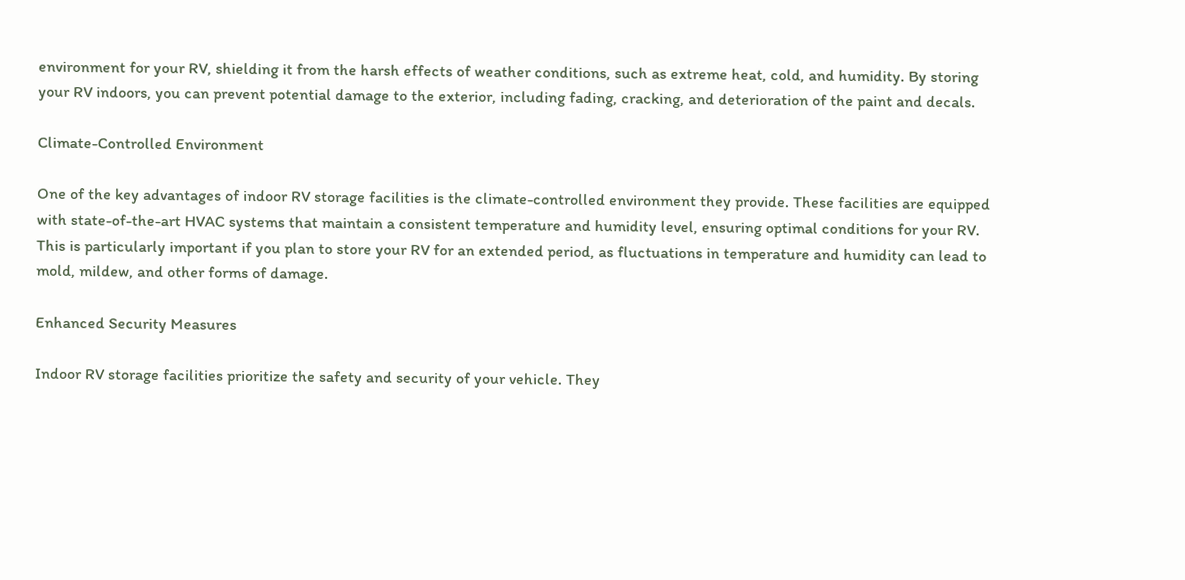environment for your RV, shielding it from the harsh effects of weather conditions, such as extreme heat, cold, and humidity. By storing your RV indoors, you can prevent potential damage to the exterior, including fading, cracking, and deterioration of the paint and decals.

Climate-Controlled Environment

One of the key advantages of indoor RV storage facilities is the climate-controlled environment they provide. These facilities are equipped with state-of-the-art HVAC systems that maintain a consistent temperature and humidity level, ensuring optimal conditions for your RV. This is particularly important if you plan to store your RV for an extended period, as fluctuations in temperature and humidity can lead to mold, mildew, and other forms of damage.

Enhanced Security Measures

Indoor RV storage facilities prioritize the safety and security of your vehicle. They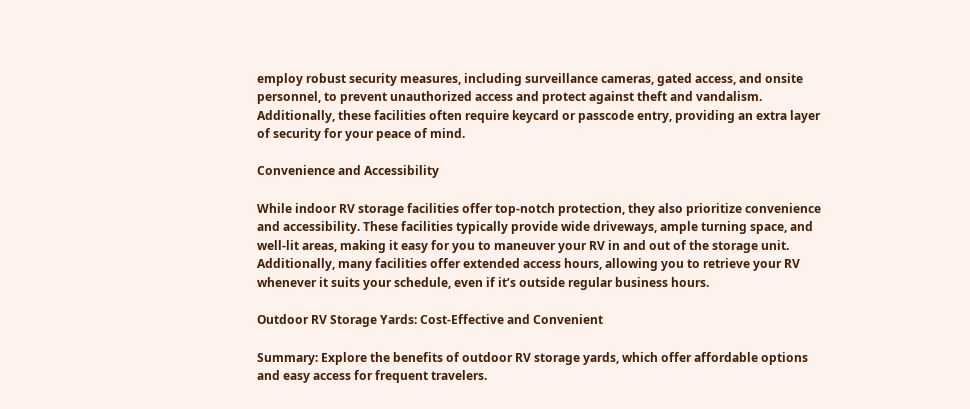employ robust security measures, including surveillance cameras, gated access, and onsite personnel, to prevent unauthorized access and protect against theft and vandalism. Additionally, these facilities often require keycard or passcode entry, providing an extra layer of security for your peace of mind.

Convenience and Accessibility

While indoor RV storage facilities offer top-notch protection, they also prioritize convenience and accessibility. These facilities typically provide wide driveways, ample turning space, and well-lit areas, making it easy for you to maneuver your RV in and out of the storage unit. Additionally, many facilities offer extended access hours, allowing you to retrieve your RV whenever it suits your schedule, even if it’s outside regular business hours.

Outdoor RV Storage Yards: Cost-Effective and Convenient

Summary: Explore the benefits of outdoor RV storage yards, which offer affordable options and easy access for frequent travelers.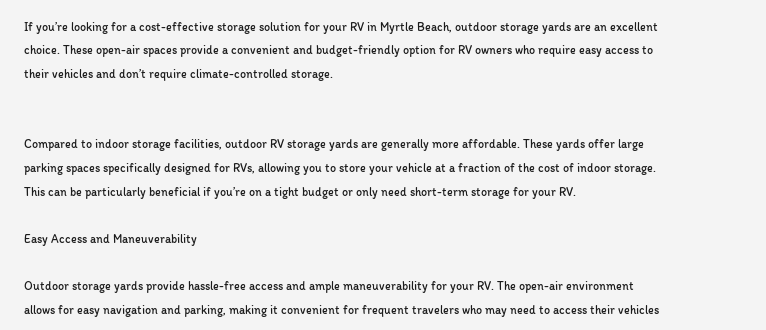If you’re looking for a cost-effective storage solution for your RV in Myrtle Beach, outdoor storage yards are an excellent choice. These open-air spaces provide a convenient and budget-friendly option for RV owners who require easy access to their vehicles and don’t require climate-controlled storage.


Compared to indoor storage facilities, outdoor RV storage yards are generally more affordable. These yards offer large parking spaces specifically designed for RVs, allowing you to store your vehicle at a fraction of the cost of indoor storage. This can be particularly beneficial if you’re on a tight budget or only need short-term storage for your RV.

Easy Access and Maneuverability

Outdoor storage yards provide hassle-free access and ample maneuverability for your RV. The open-air environment allows for easy navigation and parking, making it convenient for frequent travelers who may need to access their vehicles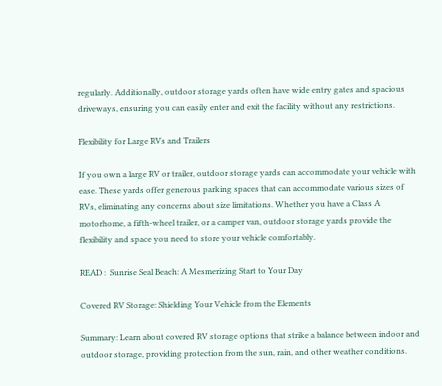regularly. Additionally, outdoor storage yards often have wide entry gates and spacious driveways, ensuring you can easily enter and exit the facility without any restrictions.

Flexibility for Large RVs and Trailers

If you own a large RV or trailer, outdoor storage yards can accommodate your vehicle with ease. These yards offer generous parking spaces that can accommodate various sizes of RVs, eliminating any concerns about size limitations. Whether you have a Class A motorhome, a fifth-wheel trailer, or a camper van, outdoor storage yards provide the flexibility and space you need to store your vehicle comfortably.

READ :  Sunrise Seal Beach: A Mesmerizing Start to Your Day

Covered RV Storage: Shielding Your Vehicle from the Elements

Summary: Learn about covered RV storage options that strike a balance between indoor and outdoor storage, providing protection from the sun, rain, and other weather conditions.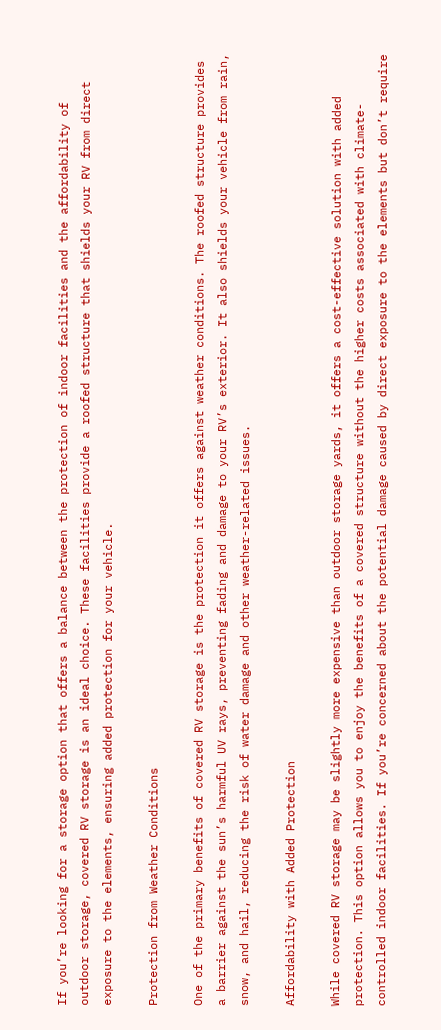If you’re looking for a storage option that offers a balance between the protection of indoor facilities and the affordability of outdoor storage, covered RV storage is an ideal choice. These facilities provide a roofed structure that shields your RV from direct exposure to the elements, ensuring added protection for your vehicle.

Protection from Weather Conditions

One of the primary benefits of covered RV storage is the protection it offers against weather conditions. The roofed structure provides a barrier against the sun’s harmful UV rays, preventing fading and damage to your RV’s exterior. It also shields your vehicle from rain, snow, and hail, reducing the risk of water damage and other weather-related issues.

Affordability with Added Protection

While covered RV storage may be slightly more expensive than outdoor storage yards, it offers a cost-effective solution with added protection. This option allows you to enjoy the benefits of a covered structure without the higher costs associated with climate-controlled indoor facilities. If you’re concerned about the potential damage caused by direct exposure to the elements but don’t require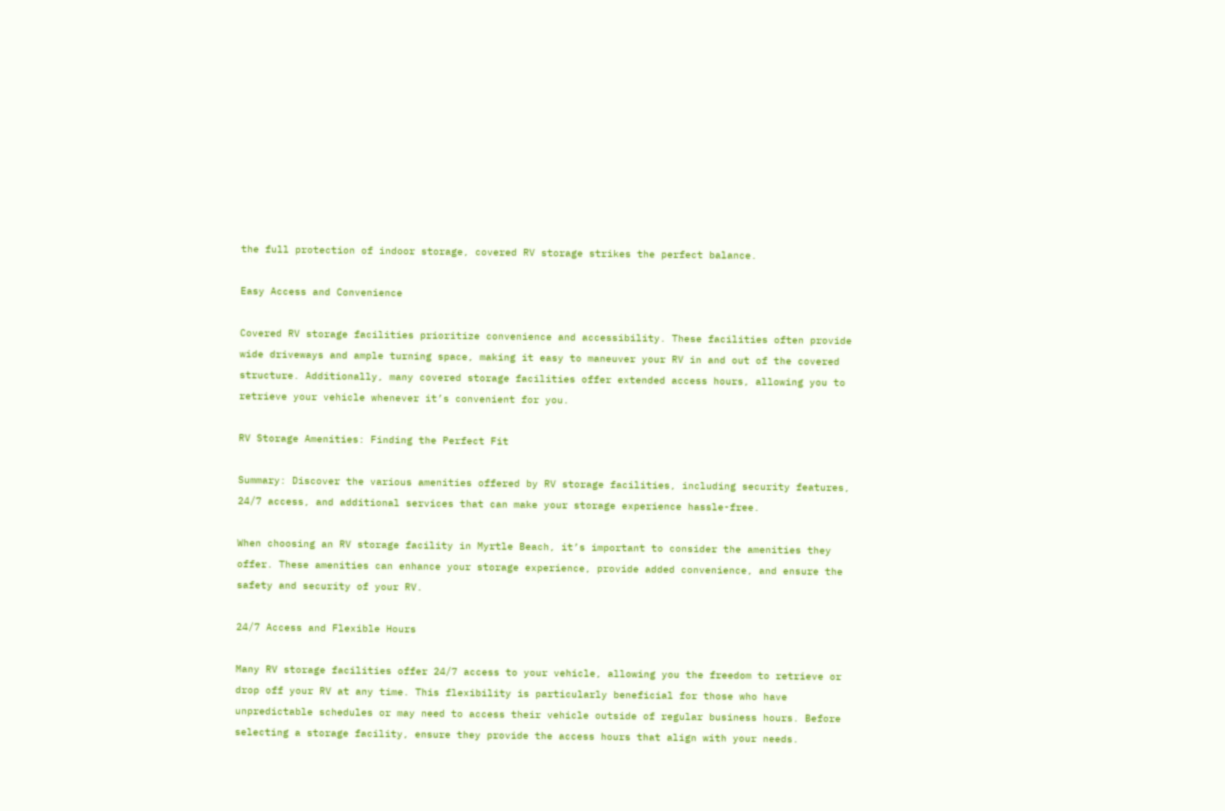the full protection of indoor storage, covered RV storage strikes the perfect balance.

Easy Access and Convenience

Covered RV storage facilities prioritize convenience and accessibility. These facilities often provide wide driveways and ample turning space, making it easy to maneuver your RV in and out of the covered structure. Additionally, many covered storage facilities offer extended access hours, allowing you to retrieve your vehicle whenever it’s convenient for you.

RV Storage Amenities: Finding the Perfect Fit

Summary: Discover the various amenities offered by RV storage facilities, including security features, 24/7 access, and additional services that can make your storage experience hassle-free.

When choosing an RV storage facility in Myrtle Beach, it’s important to consider the amenities they offer. These amenities can enhance your storage experience, provide added convenience, and ensure the safety and security of your RV.

24/7 Access and Flexible Hours

Many RV storage facilities offer 24/7 access to your vehicle, allowing you the freedom to retrieve or drop off your RV at any time. This flexibility is particularly beneficial for those who have unpredictable schedules or may need to access their vehicle outside of regular business hours. Before selecting a storage facility, ensure they provide the access hours that align with your needs.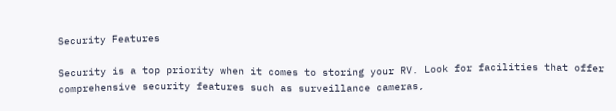Security Features

Security is a top priority when it comes to storing your RV. Look for facilities that offer comprehensive security features such as surveillance cameras,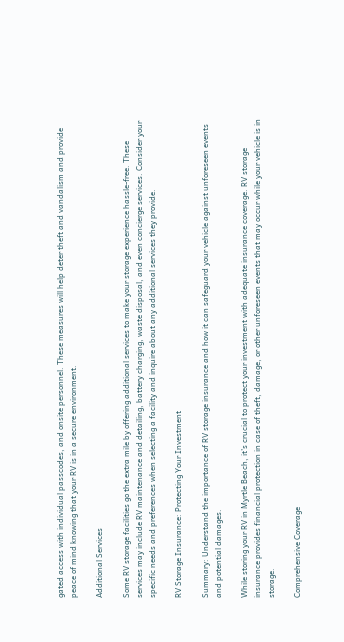gated access with individual passcodes, and onsite personnel. These measures will help deter theft and vandalism and provide peace of mind knowing that your RV is in a secure environment.

Additional Services

Some RV storage facilities go the extra mile by offering additional services to make your storage experience hassle-free. These services may include RV maintenance and detailing, battery charging, waste disposal, and even concierge services. Consider your specific needs and preferences when selecting a facility and inquire about any additional services they provide.

RV Storage Insurance: Protecting Your Investment

Summary: Understand the importance of RV storage insurance and how it can safeguard your vehicle against unforeseen events and potential damages.

While storing your RV in Myrtle Beach, it’s crucial to protect your investment with adequate insurance coverage. RV storage insurance provides financial protection in case of theft, damage, or other unforeseen events that may occur while your vehicle is in storage.

Comprehensive Coverage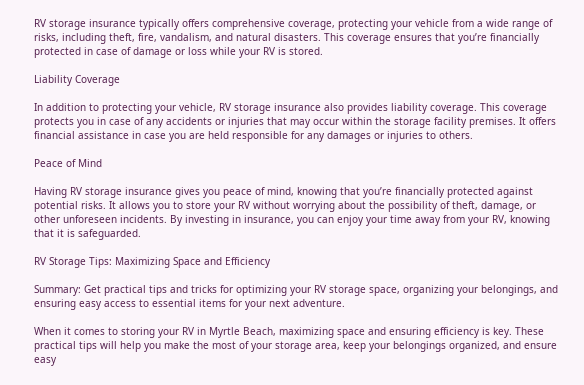RV storage insurance typically offers comprehensive coverage, protecting your vehicle from a wide range of risks, including theft, fire, vandalism, and natural disasters. This coverage ensures that you’re financially protected in case of damage or loss while your RV is stored.

Liability Coverage

In addition to protecting your vehicle, RV storage insurance also provides liability coverage. This coverage protects you in case of any accidents or injuries that may occur within the storage facility premises. It offers financial assistance in case you are held responsible for any damages or injuries to others.

Peace of Mind

Having RV storage insurance gives you peace of mind, knowing that you’re financially protected against potential risks. It allows you to store your RV without worrying about the possibility of theft, damage, or other unforeseen incidents. By investing in insurance, you can enjoy your time away from your RV, knowing that it is safeguarded.

RV Storage Tips: Maximizing Space and Efficiency

Summary: Get practical tips and tricks for optimizing your RV storage space, organizing your belongings, and ensuring easy access to essential items for your next adventure.

When it comes to storing your RV in Myrtle Beach, maximizing space and ensuring efficiency is key. These practical tips will help you make the most of your storage area, keep your belongings organized, and ensure easy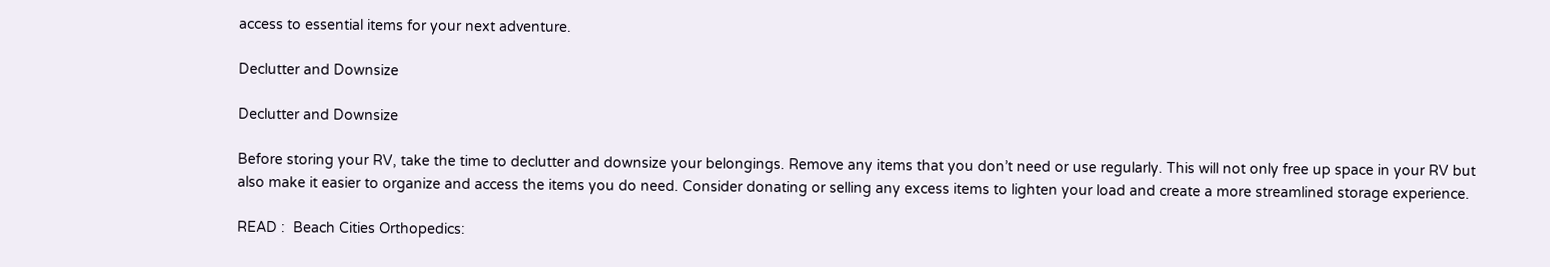access to essential items for your next adventure.

Declutter and Downsize

Declutter and Downsize

Before storing your RV, take the time to declutter and downsize your belongings. Remove any items that you don’t need or use regularly. This will not only free up space in your RV but also make it easier to organize and access the items you do need. Consider donating or selling any excess items to lighten your load and create a more streamlined storage experience.

READ :  Beach Cities Orthopedics: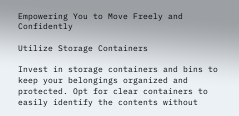Empowering You to Move Freely and Confidently

Utilize Storage Containers

Invest in storage containers and bins to keep your belongings organized and protected. Opt for clear containers to easily identify the contents without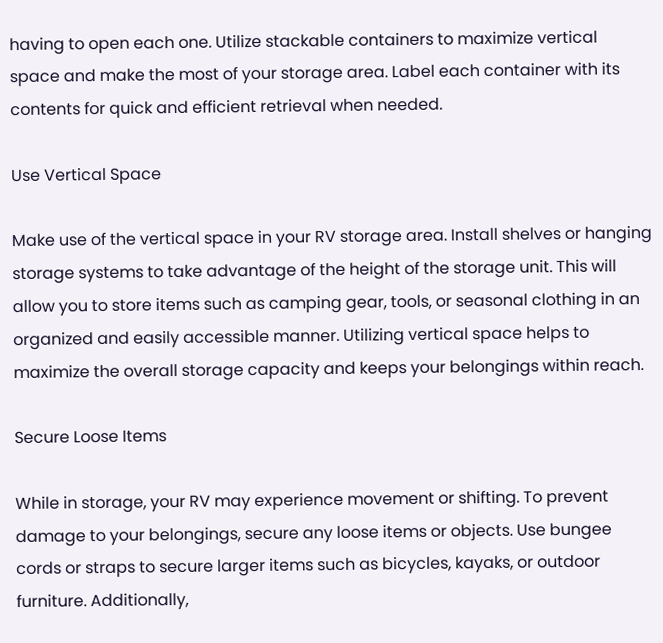having to open each one. Utilize stackable containers to maximize vertical space and make the most of your storage area. Label each container with its contents for quick and efficient retrieval when needed.

Use Vertical Space

Make use of the vertical space in your RV storage area. Install shelves or hanging storage systems to take advantage of the height of the storage unit. This will allow you to store items such as camping gear, tools, or seasonal clothing in an organized and easily accessible manner. Utilizing vertical space helps to maximize the overall storage capacity and keeps your belongings within reach.

Secure Loose Items

While in storage, your RV may experience movement or shifting. To prevent damage to your belongings, secure any loose items or objects. Use bungee cords or straps to secure larger items such as bicycles, kayaks, or outdoor furniture. Additionally,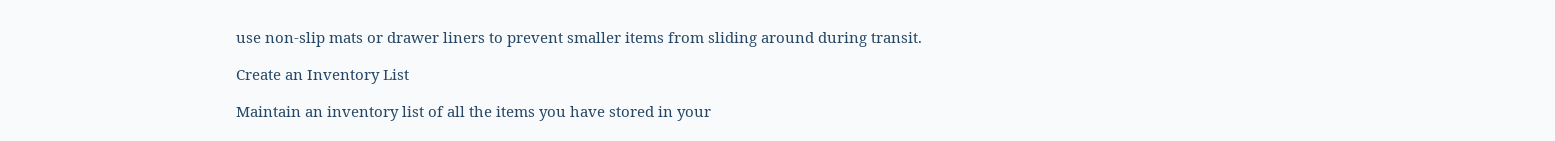use non-slip mats or drawer liners to prevent smaller items from sliding around during transit.

Create an Inventory List

Maintain an inventory list of all the items you have stored in your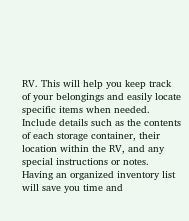RV. This will help you keep track of your belongings and easily locate specific items when needed. Include details such as the contents of each storage container, their location within the RV, and any special instructions or notes. Having an organized inventory list will save you time and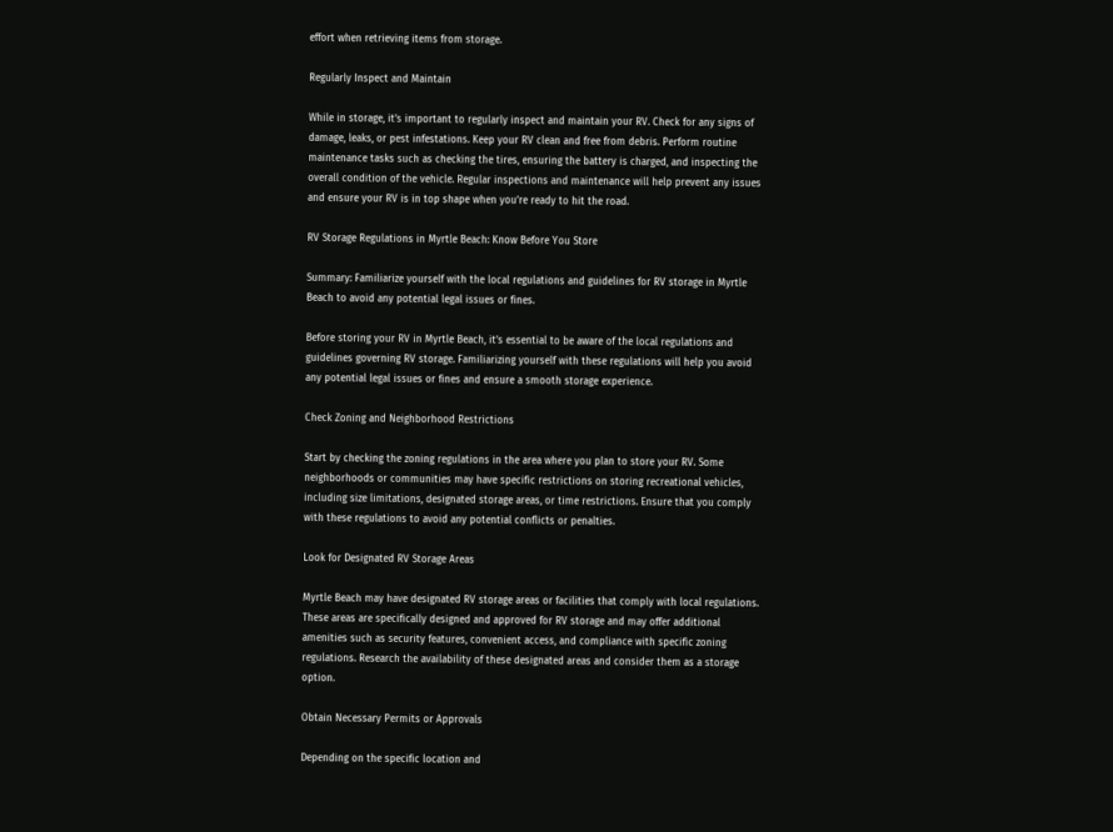effort when retrieving items from storage.

Regularly Inspect and Maintain

While in storage, it’s important to regularly inspect and maintain your RV. Check for any signs of damage, leaks, or pest infestations. Keep your RV clean and free from debris. Perform routine maintenance tasks such as checking the tires, ensuring the battery is charged, and inspecting the overall condition of the vehicle. Regular inspections and maintenance will help prevent any issues and ensure your RV is in top shape when you’re ready to hit the road.

RV Storage Regulations in Myrtle Beach: Know Before You Store

Summary: Familiarize yourself with the local regulations and guidelines for RV storage in Myrtle Beach to avoid any potential legal issues or fines.

Before storing your RV in Myrtle Beach, it’s essential to be aware of the local regulations and guidelines governing RV storage. Familiarizing yourself with these regulations will help you avoid any potential legal issues or fines and ensure a smooth storage experience.

Check Zoning and Neighborhood Restrictions

Start by checking the zoning regulations in the area where you plan to store your RV. Some neighborhoods or communities may have specific restrictions on storing recreational vehicles, including size limitations, designated storage areas, or time restrictions. Ensure that you comply with these regulations to avoid any potential conflicts or penalties.

Look for Designated RV Storage Areas

Myrtle Beach may have designated RV storage areas or facilities that comply with local regulations. These areas are specifically designed and approved for RV storage and may offer additional amenities such as security features, convenient access, and compliance with specific zoning regulations. Research the availability of these designated areas and consider them as a storage option.

Obtain Necessary Permits or Approvals

Depending on the specific location and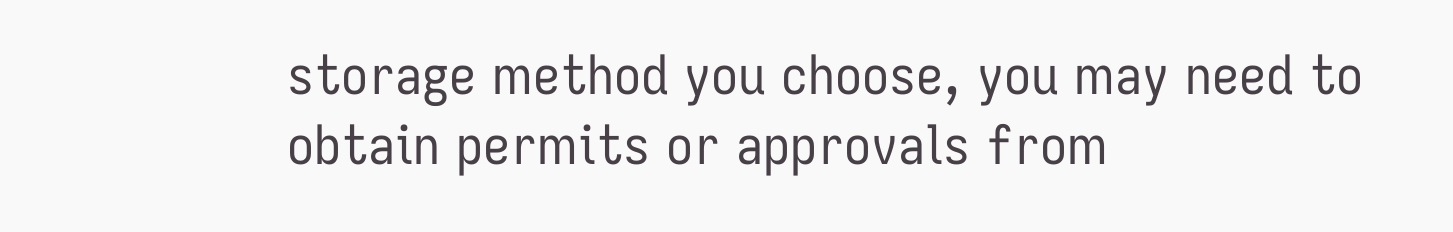storage method you choose, you may need to obtain permits or approvals from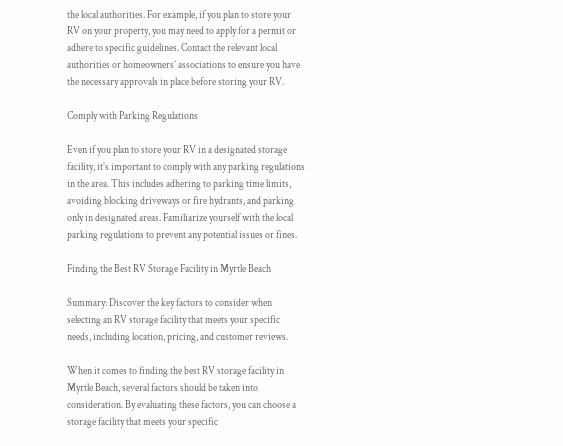the local authorities. For example, if you plan to store your RV on your property, you may need to apply for a permit or adhere to specific guidelines. Contact the relevant local authorities or homeowners’ associations to ensure you have the necessary approvals in place before storing your RV.

Comply with Parking Regulations

Even if you plan to store your RV in a designated storage facility, it’s important to comply with any parking regulations in the area. This includes adhering to parking time limits, avoiding blocking driveways or fire hydrants, and parking only in designated areas. Familiarize yourself with the local parking regulations to prevent any potential issues or fines.

Finding the Best RV Storage Facility in Myrtle Beach

Summary: Discover the key factors to consider when selecting an RV storage facility that meets your specific needs, including location, pricing, and customer reviews.

When it comes to finding the best RV storage facility in Myrtle Beach, several factors should be taken into consideration. By evaluating these factors, you can choose a storage facility that meets your specific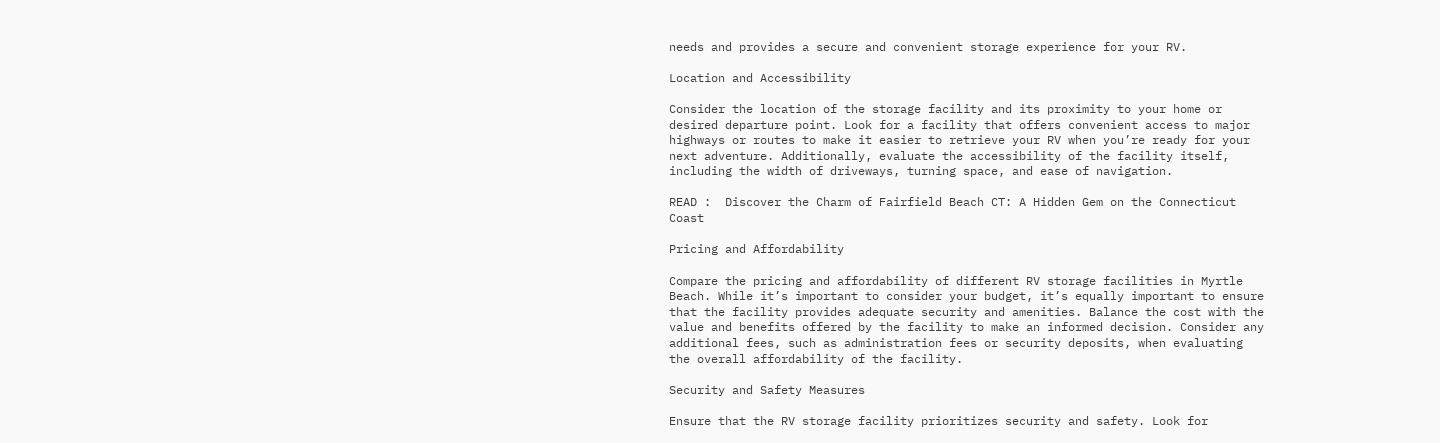needs and provides a secure and convenient storage experience for your RV.

Location and Accessibility

Consider the location of the storage facility and its proximity to your home or desired departure point. Look for a facility that offers convenient access to major highways or routes to make it easier to retrieve your RV when you’re ready for your next adventure. Additionally, evaluate the accessibility of the facility itself, including the width of driveways, turning space, and ease of navigation.

READ :  Discover the Charm of Fairfield Beach CT: A Hidden Gem on the Connecticut Coast

Pricing and Affordability

Compare the pricing and affordability of different RV storage facilities in Myrtle Beach. While it’s important to consider your budget, it’s equally important to ensure that the facility provides adequate security and amenities. Balance the cost with the value and benefits offered by the facility to make an informed decision. Consider any additional fees, such as administration fees or security deposits, when evaluating the overall affordability of the facility.

Security and Safety Measures

Ensure that the RV storage facility prioritizes security and safety. Look for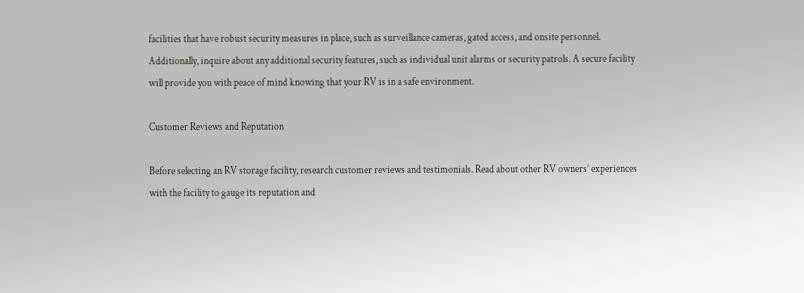facilities that have robust security measures in place, such as surveillance cameras, gated access, and onsite personnel. Additionally, inquire about any additional security features, such as individual unit alarms or security patrols. A secure facility will provide you with peace of mind knowing that your RV is in a safe environment.

Customer Reviews and Reputation

Before selecting an RV storage facility, research customer reviews and testimonials. Read about other RV owners’ experiences with the facility to gauge its reputation and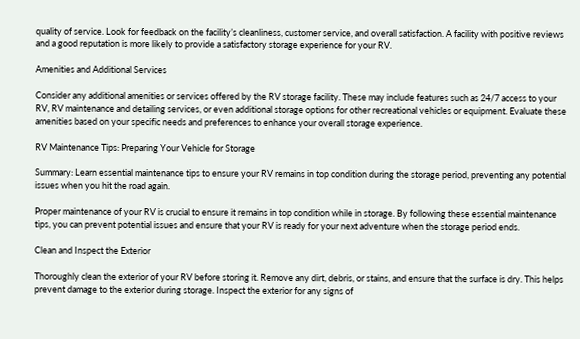quality of service. Look for feedback on the facility’s cleanliness, customer service, and overall satisfaction. A facility with positive reviews and a good reputation is more likely to provide a satisfactory storage experience for your RV.

Amenities and Additional Services

Consider any additional amenities or services offered by the RV storage facility. These may include features such as 24/7 access to your RV, RV maintenance and detailing services, or even additional storage options for other recreational vehicles or equipment. Evaluate these amenities based on your specific needs and preferences to enhance your overall storage experience.

RV Maintenance Tips: Preparing Your Vehicle for Storage

Summary: Learn essential maintenance tips to ensure your RV remains in top condition during the storage period, preventing any potential issues when you hit the road again.

Proper maintenance of your RV is crucial to ensure it remains in top condition while in storage. By following these essential maintenance tips, you can prevent potential issues and ensure that your RV is ready for your next adventure when the storage period ends.

Clean and Inspect the Exterior

Thoroughly clean the exterior of your RV before storing it. Remove any dirt, debris, or stains, and ensure that the surface is dry. This helps prevent damage to the exterior during storage. Inspect the exterior for any signs of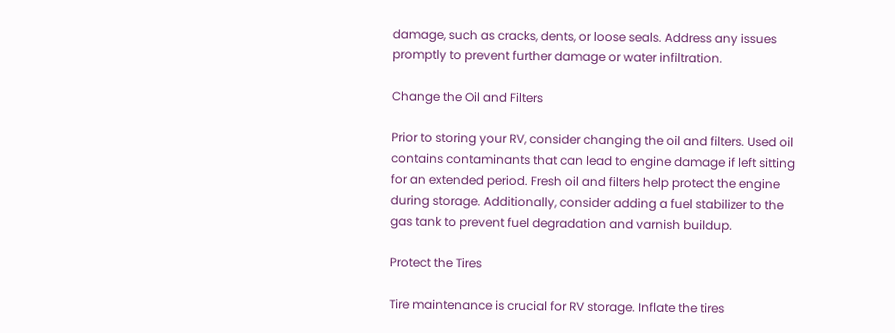damage, such as cracks, dents, or loose seals. Address any issues promptly to prevent further damage or water infiltration.

Change the Oil and Filters

Prior to storing your RV, consider changing the oil and filters. Used oil contains contaminants that can lead to engine damage if left sitting for an extended period. Fresh oil and filters help protect the engine during storage. Additionally, consider adding a fuel stabilizer to the gas tank to prevent fuel degradation and varnish buildup.

Protect the Tires

Tire maintenance is crucial for RV storage. Inflate the tires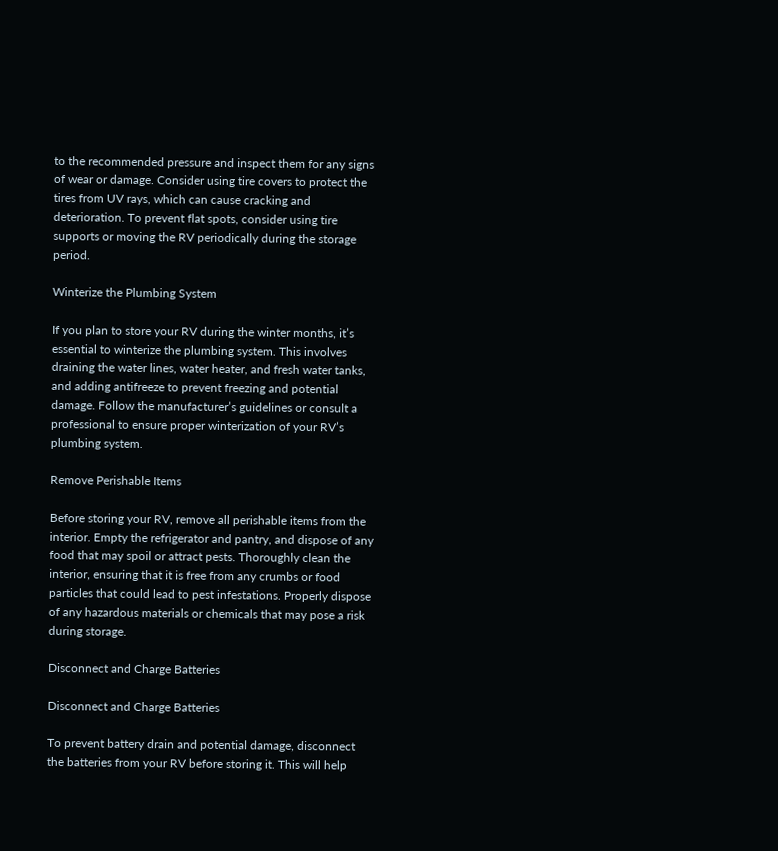to the recommended pressure and inspect them for any signs of wear or damage. Consider using tire covers to protect the tires from UV rays, which can cause cracking and deterioration. To prevent flat spots, consider using tire supports or moving the RV periodically during the storage period.

Winterize the Plumbing System

If you plan to store your RV during the winter months, it’s essential to winterize the plumbing system. This involves draining the water lines, water heater, and fresh water tanks, and adding antifreeze to prevent freezing and potential damage. Follow the manufacturer’s guidelines or consult a professional to ensure proper winterization of your RV’s plumbing system.

Remove Perishable Items

Before storing your RV, remove all perishable items from the interior. Empty the refrigerator and pantry, and dispose of any food that may spoil or attract pests. Thoroughly clean the interior, ensuring that it is free from any crumbs or food particles that could lead to pest infestations. Properly dispose of any hazardous materials or chemicals that may pose a risk during storage.

Disconnect and Charge Batteries

Disconnect and Charge Batteries

To prevent battery drain and potential damage, disconnect the batteries from your RV before storing it. This will help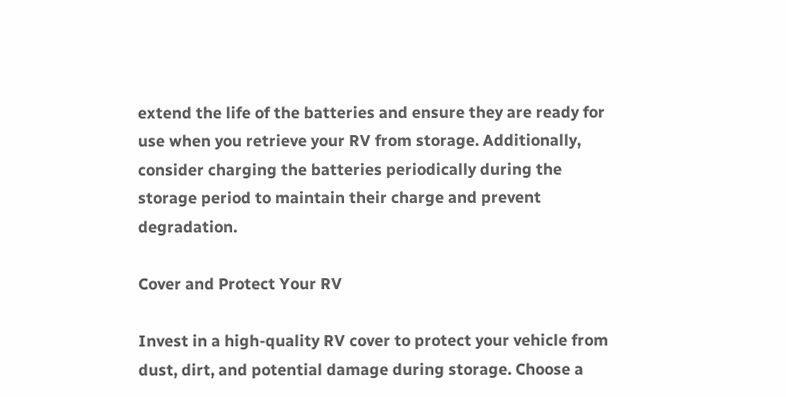extend the life of the batteries and ensure they are ready for use when you retrieve your RV from storage. Additionally, consider charging the batteries periodically during the storage period to maintain their charge and prevent degradation.

Cover and Protect Your RV

Invest in a high-quality RV cover to protect your vehicle from dust, dirt, and potential damage during storage. Choose a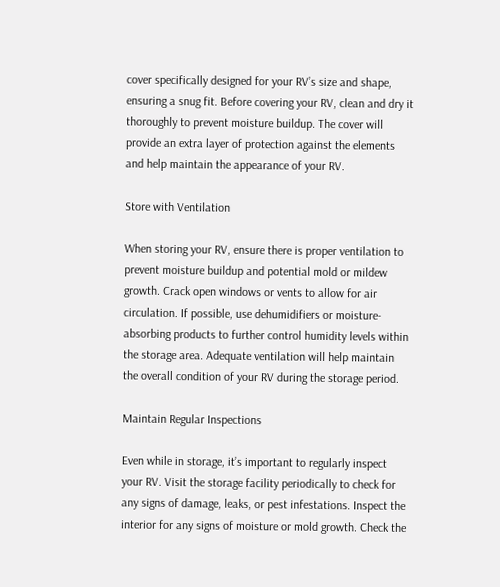cover specifically designed for your RV’s size and shape, ensuring a snug fit. Before covering your RV, clean and dry it thoroughly to prevent moisture buildup. The cover will provide an extra layer of protection against the elements and help maintain the appearance of your RV.

Store with Ventilation

When storing your RV, ensure there is proper ventilation to prevent moisture buildup and potential mold or mildew growth. Crack open windows or vents to allow for air circulation. If possible, use dehumidifiers or moisture-absorbing products to further control humidity levels within the storage area. Adequate ventilation will help maintain the overall condition of your RV during the storage period.

Maintain Regular Inspections

Even while in storage, it’s important to regularly inspect your RV. Visit the storage facility periodically to check for any signs of damage, leaks, or pest infestations. Inspect the interior for any signs of moisture or mold growth. Check the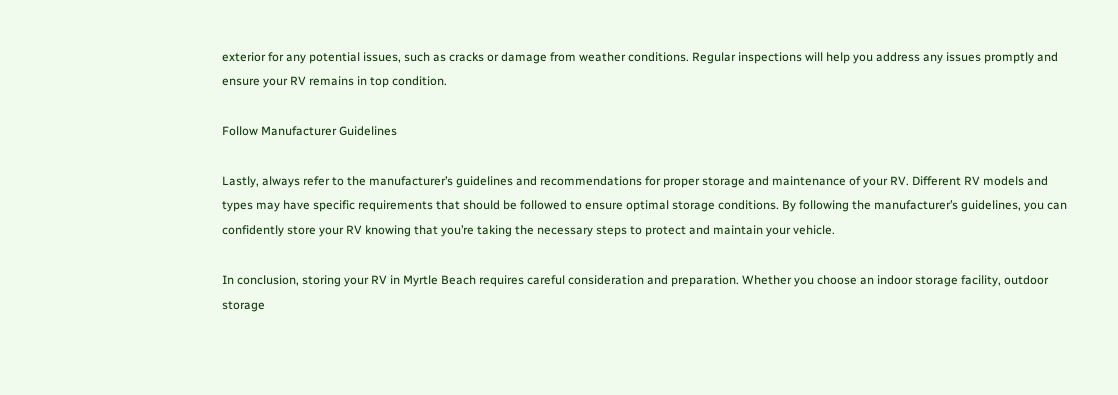exterior for any potential issues, such as cracks or damage from weather conditions. Regular inspections will help you address any issues promptly and ensure your RV remains in top condition.

Follow Manufacturer Guidelines

Lastly, always refer to the manufacturer’s guidelines and recommendations for proper storage and maintenance of your RV. Different RV models and types may have specific requirements that should be followed to ensure optimal storage conditions. By following the manufacturer’s guidelines, you can confidently store your RV knowing that you’re taking the necessary steps to protect and maintain your vehicle.

In conclusion, storing your RV in Myrtle Beach requires careful consideration and preparation. Whether you choose an indoor storage facility, outdoor storage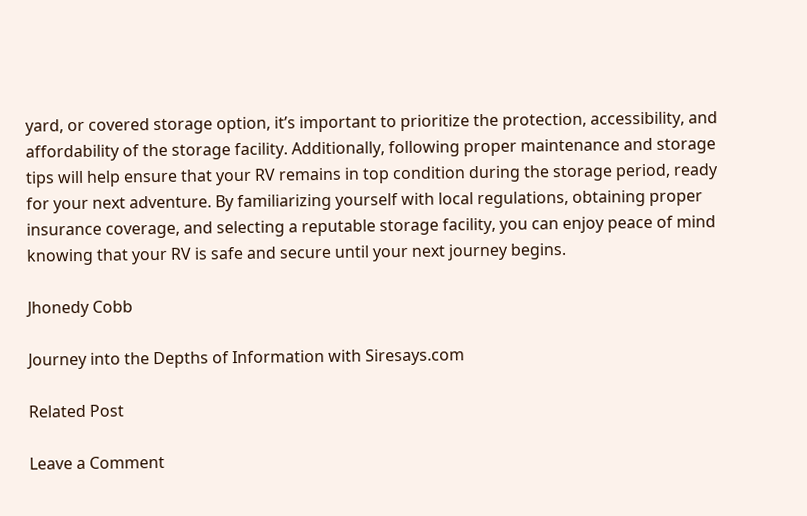yard, or covered storage option, it’s important to prioritize the protection, accessibility, and affordability of the storage facility. Additionally, following proper maintenance and storage tips will help ensure that your RV remains in top condition during the storage period, ready for your next adventure. By familiarizing yourself with local regulations, obtaining proper insurance coverage, and selecting a reputable storage facility, you can enjoy peace of mind knowing that your RV is safe and secure until your next journey begins.

Jhonedy Cobb

Journey into the Depths of Information with Siresays.com

Related Post

Leave a Comment